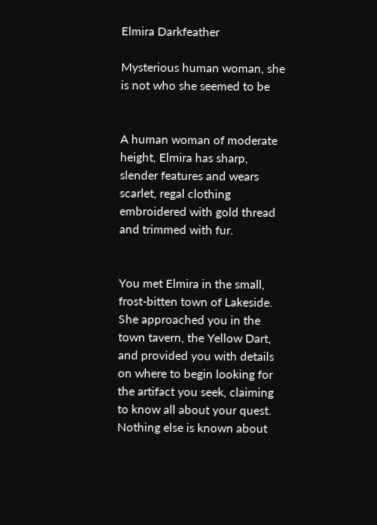Elmira Darkfeather

Mysterious human woman, she is not who she seemed to be


A human woman of moderate height, Elmira has sharp, slender features and wears scarlet, regal clothing embroidered with gold thread and trimmed with fur.


You met Elmira in the small, frost-bitten town of Lakeside. She approached you in the town tavern, the Yellow Dart, and provided you with details on where to begin looking for the artifact you seek, claiming to know all about your quest. Nothing else is known about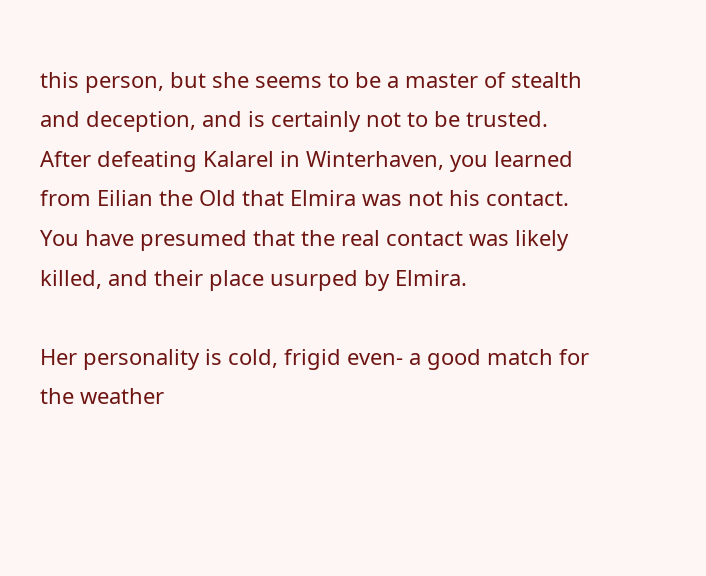this person, but she seems to be a master of stealth and deception, and is certainly not to be trusted. After defeating Kalarel in Winterhaven, you learned from Eilian the Old that Elmira was not his contact. You have presumed that the real contact was likely killed, and their place usurped by Elmira.

Her personality is cold, frigid even- a good match for the weather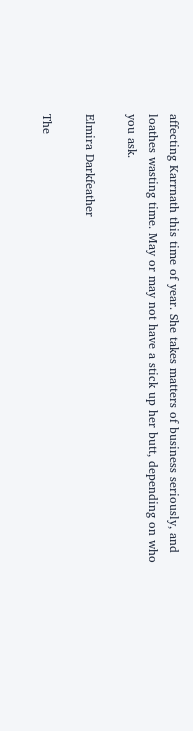affecting Karrnath this time of year. She takes matters of business seriously, and loathes wasting time. May or may not have a stick up her butt, depending on who you ask.

Elmira Darkfeather

The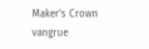Maker's Crown vangrue